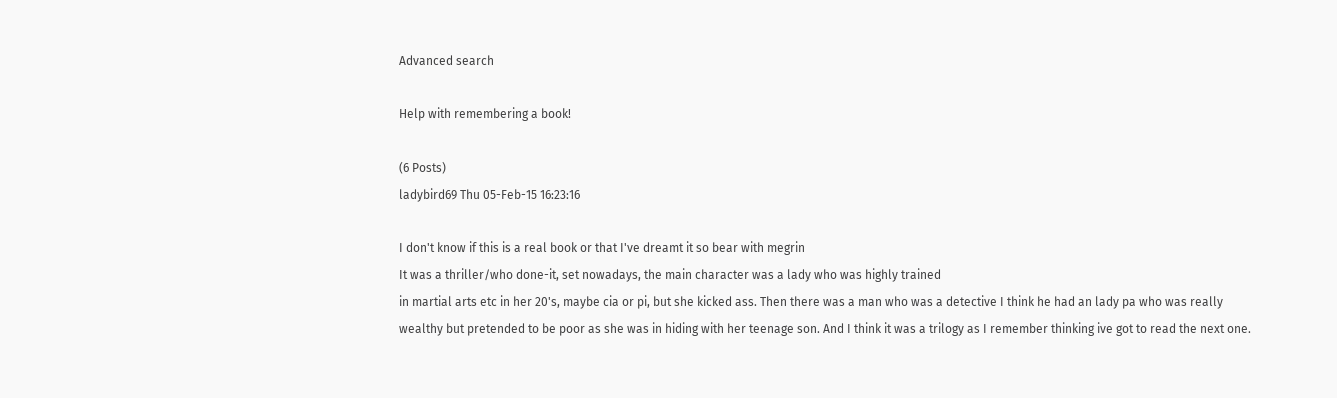Advanced search

Help with remembering a book!

(6 Posts)
ladybird69 Thu 05-Feb-15 16:23:16

I don't know if this is a real book or that I've dreamt it so bear with megrin
It was a thriller/who done-it, set nowadays, the main character was a lady who was highly trained
in martial arts etc in her 20's, maybe cia or pi, but she kicked ass. Then there was a man who was a detective I think he had an lady pa who was really wealthy but pretended to be poor as she was in hiding with her teenage son. And I think it was a trilogy as I remember thinking ive got to read the next one.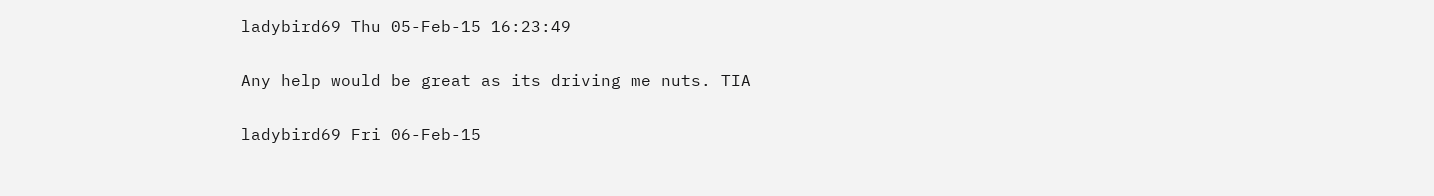ladybird69 Thu 05-Feb-15 16:23:49

Any help would be great as its driving me nuts. TIA

ladybird69 Fri 06-Feb-15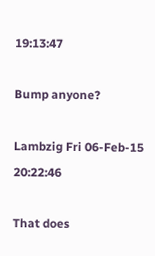19:13:47

Bump anyone?

Lambzig Fri 06-Feb-15 20:22:46

That does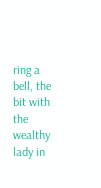ring a bell, the bit with the wealthy lady in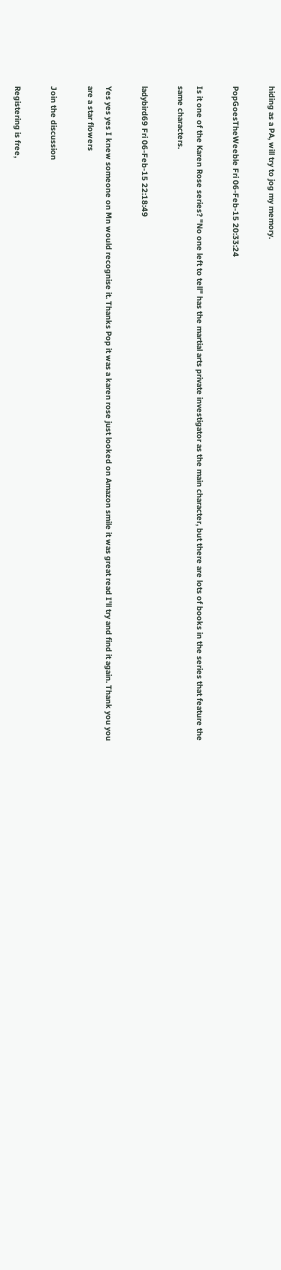hiding as a PA, will try to jog my memory.

PopGoesTheWeeble Fri 06-Feb-15 20:33:24

Is it one of the Karen Rose series? "No one left to tell" has the martial arts private investigator as the main character, but there are lots of books in the series that feature the same characters.

ladybird69 Fri 06-Feb-15 22:18:49

Yes yes yes I knew someone on Mn would recognise it. Thanks Pop it was a karen rose just looked on Amazon smile it was great read I'll try and find it again. Thank you you are a star flowers

Join the discussion

Registering is free,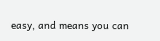easy, and means you can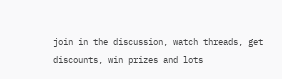join in the discussion, watch threads, get discounts, win prizes and lots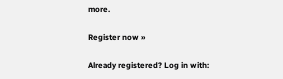more.

Register now »

Already registered? Log in with: